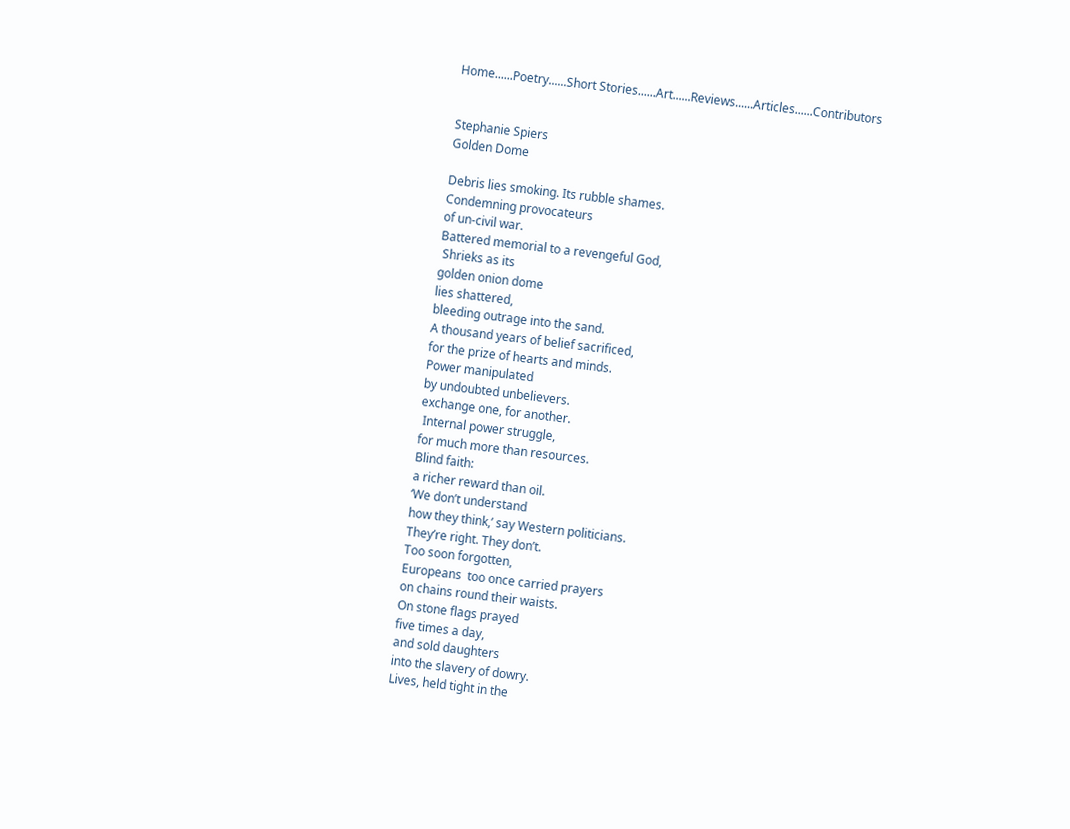Home......Poetry......Short Stories......Art......Reviews......Articles......Contributors


Stephanie Spiers
Golden Dome

Debris lies smoking. Its rubble shames.
Condemning provocateurs
of un-civil war.
Battered memorial to a revengeful God,
 Shrieks as its
golden onion dome
lies shattered,
bleeding outrage into the sand.
A thousand years of belief sacrificed,
for the prize of hearts and minds.
Power manipulated
by undoubted unbelievers.
exchange one, for another.
 Internal power struggle,
for much more than resources.
Blind faith:
a richer reward than oil.
‘We don’t understand
how they think,’ say Western politicians.
They’re right. They don’t.
Too soon forgotten,
Europeans  too once carried prayers
on chains round their waists.
On stone flags prayed
five times a day,
and sold daughters
into the slavery of dowry.
Lives, held tight in the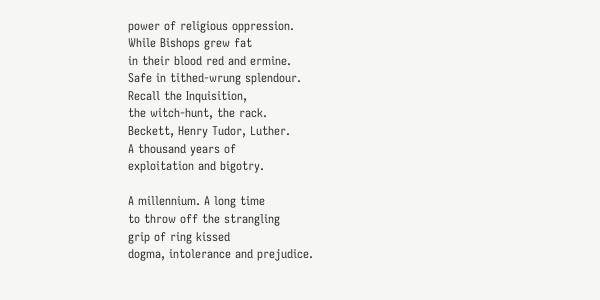power of religious oppression.
While Bishops grew fat
in their blood red and ermine.
Safe in tithed-wrung splendour.
Recall the Inquisition,
the witch-hunt, the rack.
Beckett, Henry Tudor, Luther.
A thousand years of
exploitation and bigotry.

A millennium. A long time
to throw off the strangling
grip of ring kissed
dogma, intolerance and prejudice.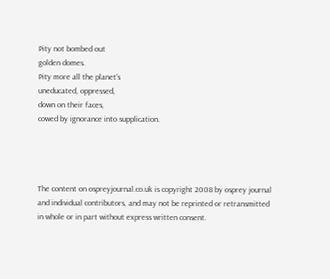Pity not bombed out
golden domes.
Pity more all the planet’s
uneducated, oppressed,
down on their faces,
cowed by ignorance into supplication.




The content on ospreyjournal.co.uk is copyright 2008 by osprey journal and individual contributors, and may not be reprinted or retransmitted in whole or in part without express written consent.